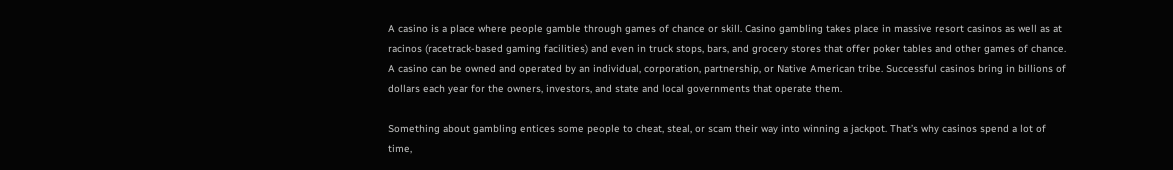A casino is a place where people gamble through games of chance or skill. Casino gambling takes place in massive resort casinos as well as at racinos (racetrack-based gaming facilities) and even in truck stops, bars, and grocery stores that offer poker tables and other games of chance. A casino can be owned and operated by an individual, corporation, partnership, or Native American tribe. Successful casinos bring in billions of dollars each year for the owners, investors, and state and local governments that operate them.

Something about gambling entices some people to cheat, steal, or scam their way into winning a jackpot. That’s why casinos spend a lot of time,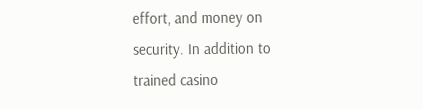effort, and money on security. In addition to trained casino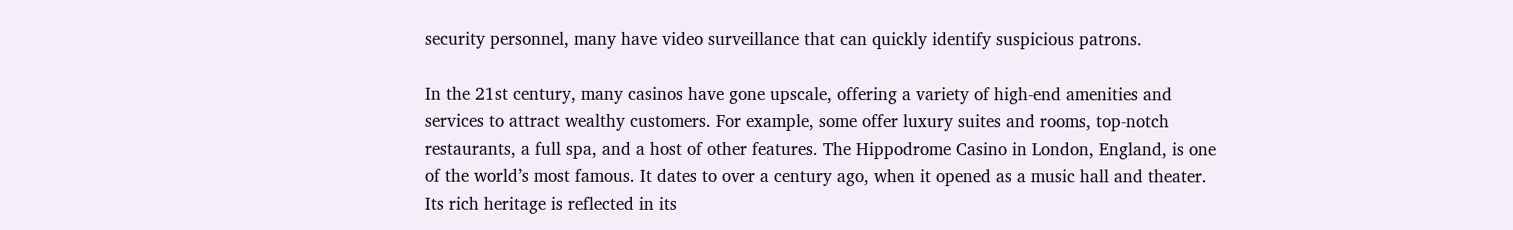security personnel, many have video surveillance that can quickly identify suspicious patrons.

In the 21st century, many casinos have gone upscale, offering a variety of high-end amenities and services to attract wealthy customers. For example, some offer luxury suites and rooms, top-notch restaurants, a full spa, and a host of other features. The Hippodrome Casino in London, England, is one of the world’s most famous. It dates to over a century ago, when it opened as a music hall and theater. Its rich heritage is reflected in its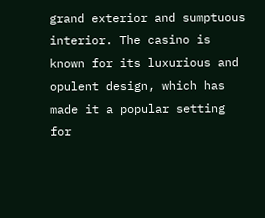grand exterior and sumptuous interior. The casino is known for its luxurious and opulent design, which has made it a popular setting for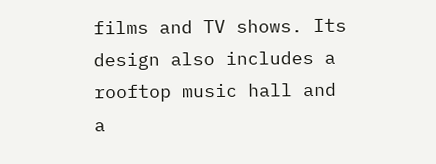films and TV shows. Its design also includes a rooftop music hall and a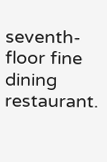seventh-floor fine dining restaurant.